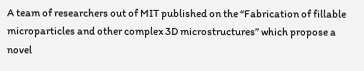A team of researchers out of MIT published on the “Fabrication of fillable microparticles and other complex 3D microstructures” which propose a novel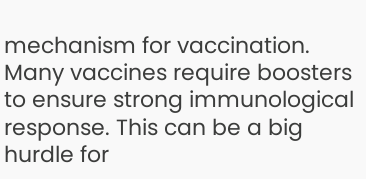mechanism for vaccination. Many vaccines require boosters to ensure strong immunological response. This can be a big hurdle for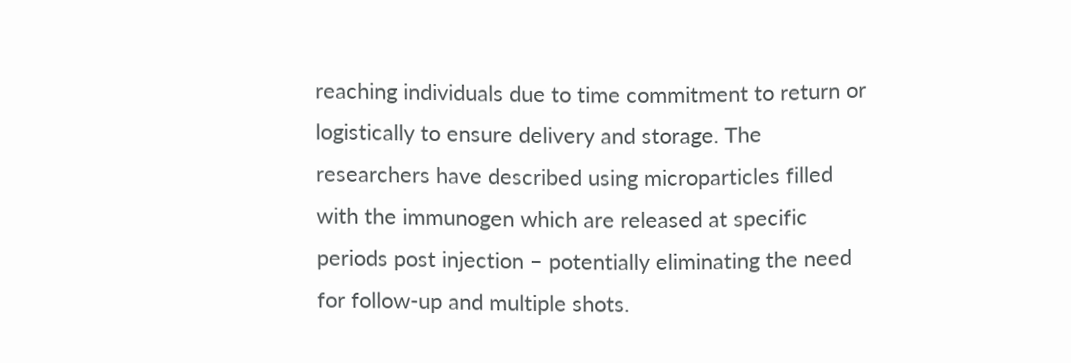reaching individuals due to time commitment to return or logistically to ensure delivery and storage. The researchers have described using microparticles filled with the immunogen which are released at specific periods post injection – potentially eliminating the need for follow-up and multiple shots.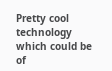Pretty cool technology which could be of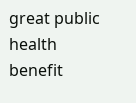great public health benefit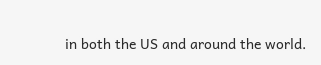in both the US and around the world.